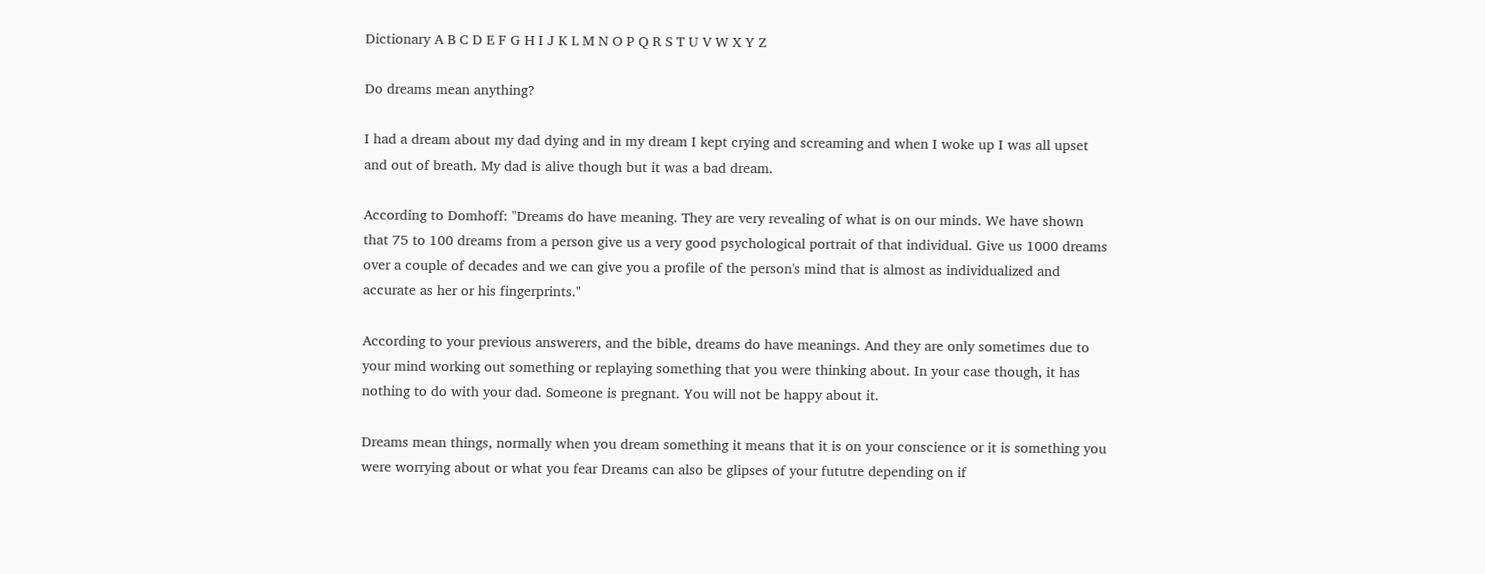Dictionary A B C D E F G H I J K L M N O P Q R S T U V W X Y Z

Do dreams mean anything?

I had a dream about my dad dying and in my dream I kept crying and screaming and when I woke up I was all upset and out of breath. My dad is alive though but it was a bad dream.

According to Domhoff: "Dreams do have meaning. They are very revealing of what is on our minds. We have shown that 75 to 100 dreams from a person give us a very good psychological portrait of that individual. Give us 1000 dreams over a couple of decades and we can give you a profile of the person's mind that is almost as individualized and accurate as her or his fingerprints."

According to your previous answerers, and the bible, dreams do have meanings. And they are only sometimes due to your mind working out something or replaying something that you were thinking about. In your case though, it has nothing to do with your dad. Someone is pregnant. You will not be happy about it.

Dreams mean things, normally when you dream something it means that it is on your conscience or it is something you were worrying about or what you fear Dreams can also be glipses of your fututre depending on if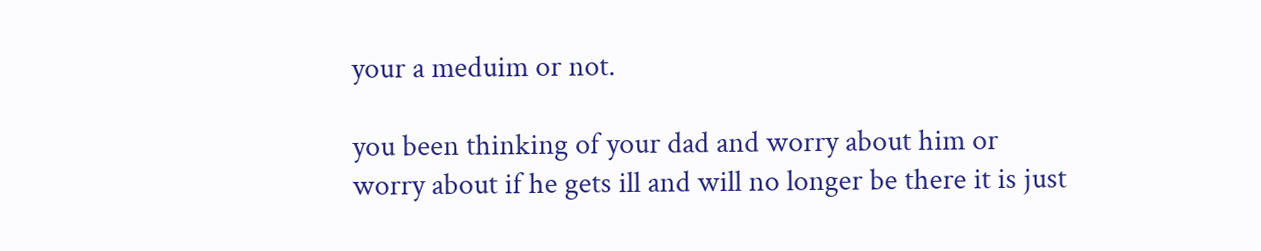your a meduim or not.

you been thinking of your dad and worry about him or worry about if he gets ill and will no longer be there it is just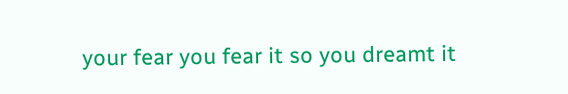your fear you fear it so you dreamt it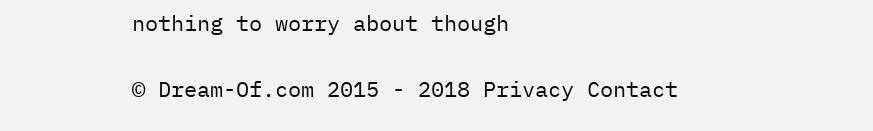nothing to worry about though

© Dream-Of.com 2015 - 2018 Privacy Contact